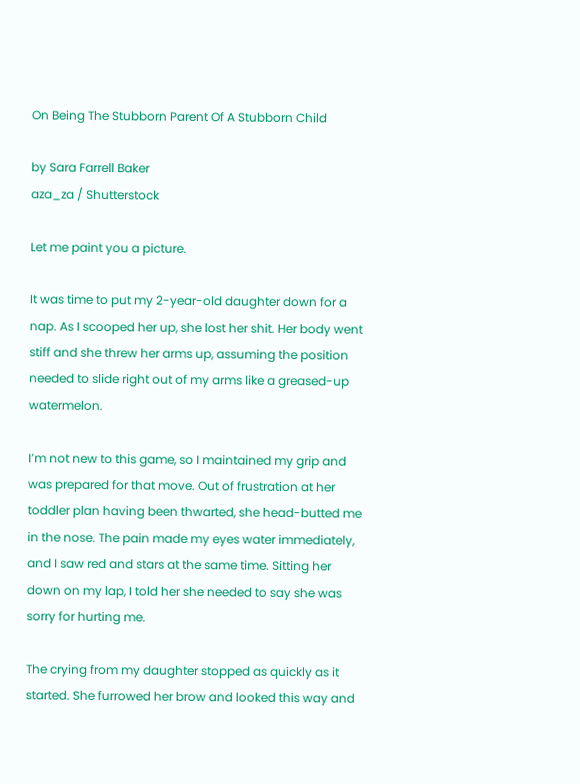On Being The Stubborn Parent Of A Stubborn Child

by Sara Farrell Baker
aza_za / Shutterstock

Let me paint you a picture.

It was time to put my 2-year-old daughter down for a nap. As I scooped her up, she lost her shit. Her body went stiff and she threw her arms up, assuming the position needed to slide right out of my arms like a greased-up watermelon.

I’m not new to this game, so I maintained my grip and was prepared for that move. Out of frustration at her toddler plan having been thwarted, she head-butted me in the nose. The pain made my eyes water immediately, and I saw red and stars at the same time. Sitting her down on my lap, I told her she needed to say she was sorry for hurting me.

The crying from my daughter stopped as quickly as it started. She furrowed her brow and looked this way and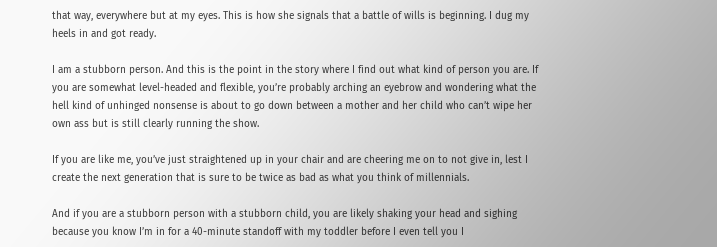that way, everywhere but at my eyes. This is how she signals that a battle of wills is beginning. I dug my heels in and got ready.

I am a stubborn person. And this is the point in the story where I find out what kind of person you are. If you are somewhat level-headed and flexible, you’re probably arching an eyebrow and wondering what the hell kind of unhinged nonsense is about to go down between a mother and her child who can’t wipe her own ass but is still clearly running the show.

If you are like me, you’ve just straightened up in your chair and are cheering me on to not give in, lest I create the next generation that is sure to be twice as bad as what you think of millennials.

And if you are a stubborn person with a stubborn child, you are likely shaking your head and sighing because you know I’m in for a 40-minute standoff with my toddler before I even tell you I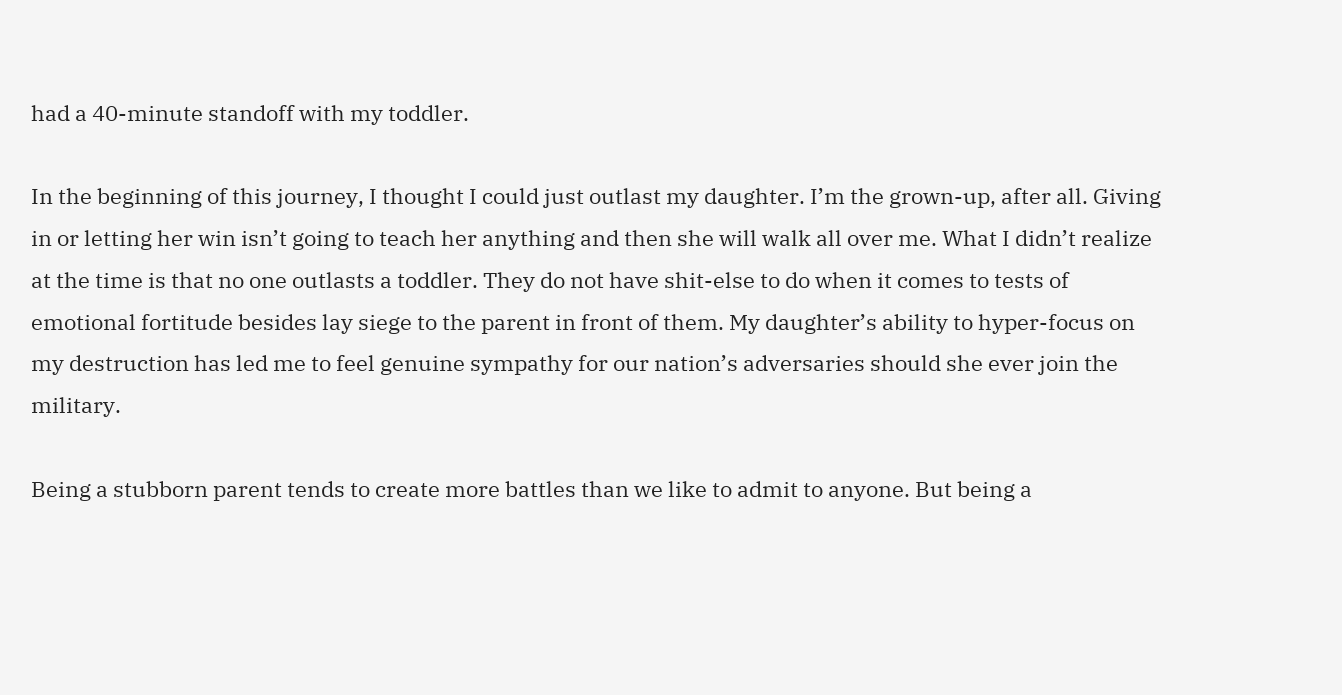had a 40-minute standoff with my toddler.

In the beginning of this journey, I thought I could just outlast my daughter. I’m the grown-up, after all. Giving in or letting her win isn’t going to teach her anything and then she will walk all over me. What I didn’t realize at the time is that no one outlasts a toddler. They do not have shit-else to do when it comes to tests of emotional fortitude besides lay siege to the parent in front of them. My daughter’s ability to hyper-focus on my destruction has led me to feel genuine sympathy for our nation’s adversaries should she ever join the military.

Being a stubborn parent tends to create more battles than we like to admit to anyone. But being a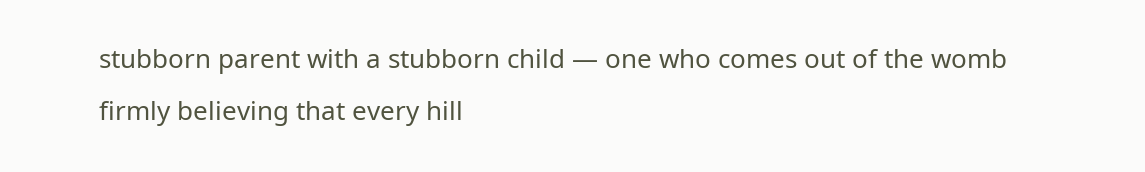stubborn parent with a stubborn child — one who comes out of the womb firmly believing that every hill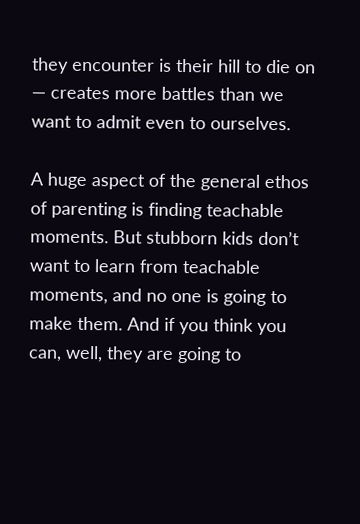they encounter is their hill to die on — creates more battles than we want to admit even to ourselves.

A huge aspect of the general ethos of parenting is finding teachable moments. But stubborn kids don’t want to learn from teachable moments, and no one is going to make them. And if you think you can, well, they are going to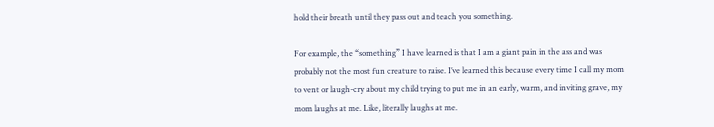hold their breath until they pass out and teach you something.

For example, the “something” I have learned is that I am a giant pain in the ass and was probably not the most fun creature to raise. I’ve learned this because every time I call my mom to vent or laugh-cry about my child trying to put me in an early, warm, and inviting grave, my mom laughs at me. Like, literally laughs at me.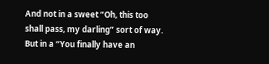And not in a sweet “Oh, this too shall pass, my darling” sort of way. But in a “You finally have an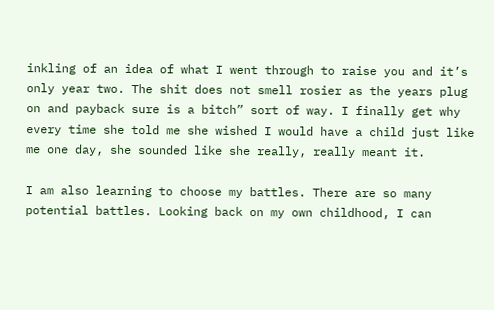inkling of an idea of what I went through to raise you and it’s only year two. The shit does not smell rosier as the years plug on and payback sure is a bitch” sort of way. I finally get why every time she told me she wished I would have a child just like me one day, she sounded like she really, really meant it.

I am also learning to choose my battles. There are so many potential battles. Looking back on my own childhood, I can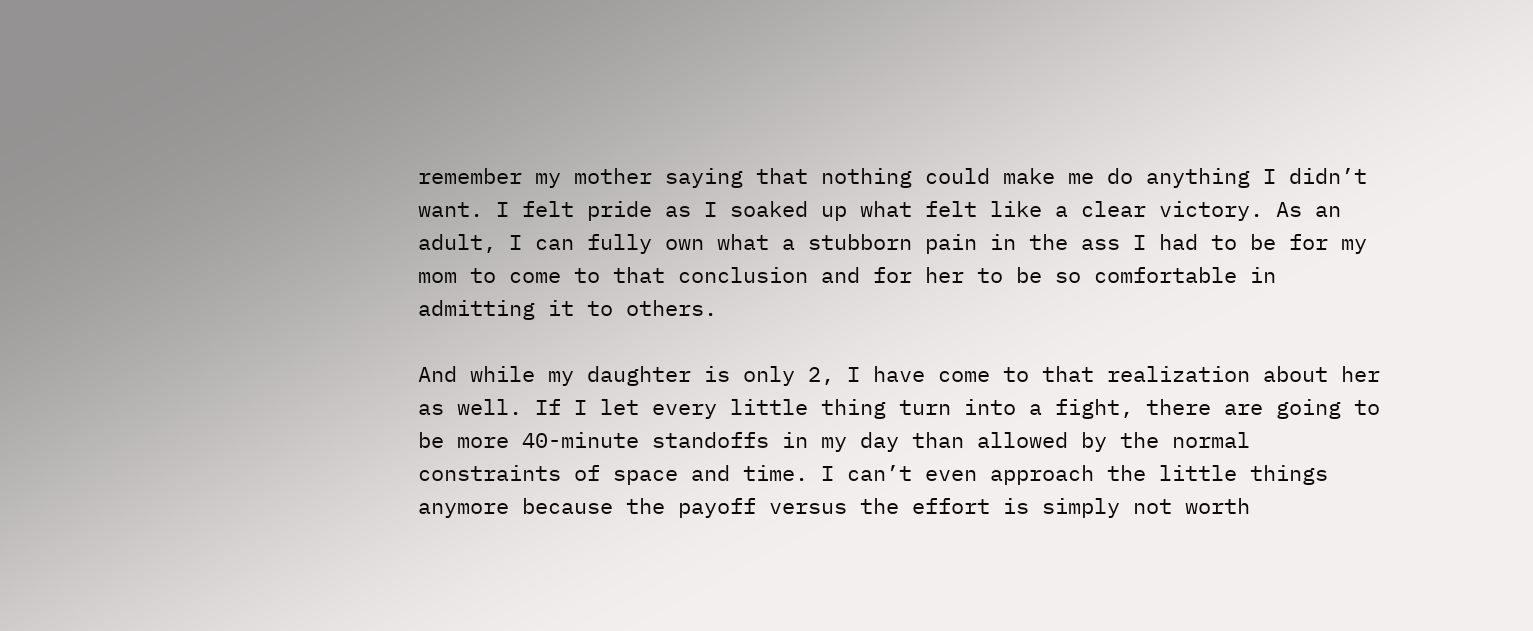remember my mother saying that nothing could make me do anything I didn’t want. I felt pride as I soaked up what felt like a clear victory. As an adult, I can fully own what a stubborn pain in the ass I had to be for my mom to come to that conclusion and for her to be so comfortable in admitting it to others.

And while my daughter is only 2, I have come to that realization about her as well. If I let every little thing turn into a fight, there are going to be more 40-minute standoffs in my day than allowed by the normal constraints of space and time. I can’t even approach the little things anymore because the payoff versus the effort is simply not worth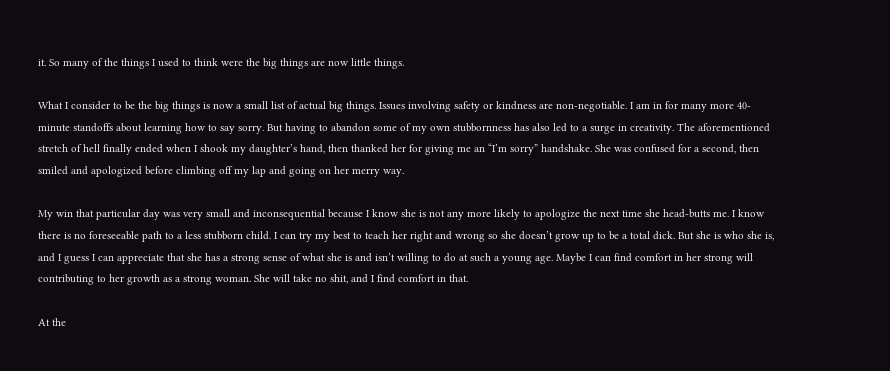it. So many of the things I used to think were the big things are now little things.

What I consider to be the big things is now a small list of actual big things. Issues involving safety or kindness are non-negotiable. I am in for many more 40-minute standoffs about learning how to say sorry. But having to abandon some of my own stubbornness has also led to a surge in creativity. The aforementioned stretch of hell finally ended when I shook my daughter’s hand, then thanked her for giving me an “I’m sorry” handshake. She was confused for a second, then smiled and apologized before climbing off my lap and going on her merry way.

My win that particular day was very small and inconsequential because I know she is not any more likely to apologize the next time she head-butts me. I know there is no foreseeable path to a less stubborn child. I can try my best to teach her right and wrong so she doesn’t grow up to be a total dick. But she is who she is, and I guess I can appreciate that she has a strong sense of what she is and isn’t willing to do at such a young age. Maybe I can find comfort in her strong will contributing to her growth as a strong woman. She will take no shit, and I find comfort in that.

At the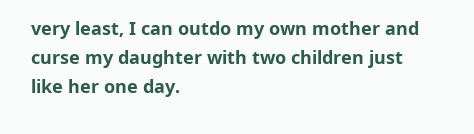very least, I can outdo my own mother and curse my daughter with two children just like her one day.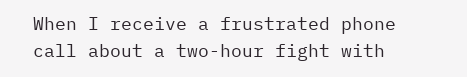When I receive a frustrated phone call about a two-hour fight with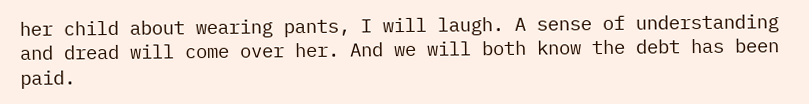her child about wearing pants, I will laugh. A sense of understanding and dread will come over her. And we will both know the debt has been paid.